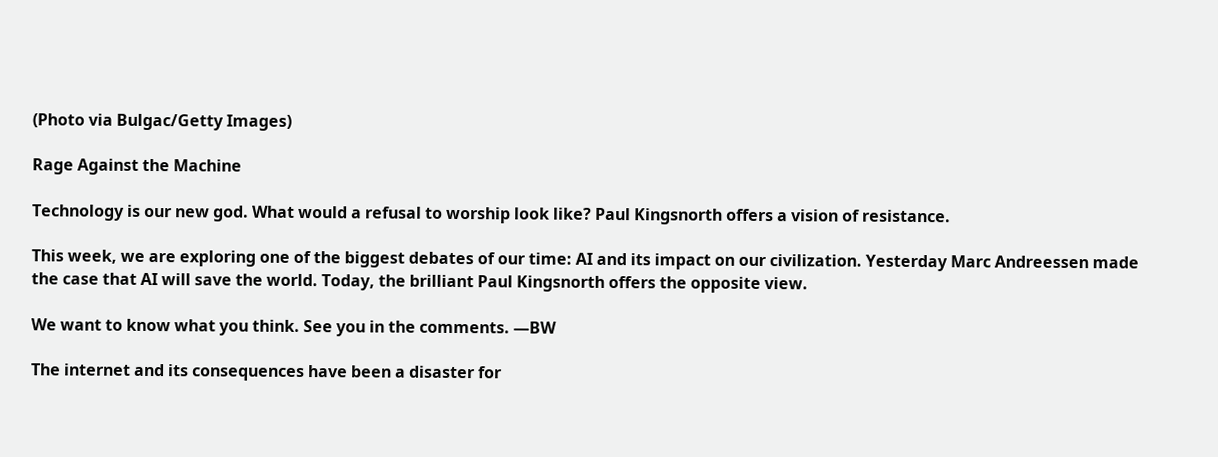(Photo via Bulgac/Getty Images)

Rage Against the Machine

Technology is our new god. What would a refusal to worship look like? Paul Kingsnorth offers a vision of resistance.

This week, we are exploring one of the biggest debates of our time: AI and its impact on our civilization. Yesterday Marc Andreessen made the case that AI will save the world. Today, the brilliant Paul Kingsnorth offers the opposite view.

We want to know what you think. See you in the comments. —BW

The internet and its consequences have been a disaster for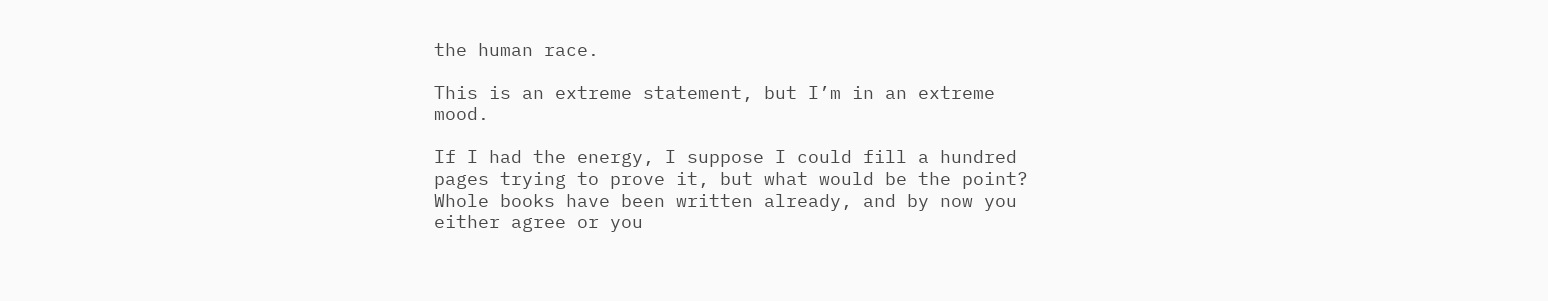the human race.

This is an extreme statement, but I’m in an extreme mood.

If I had the energy, I suppose I could fill a hundred pages trying to prove it, but what would be the point? Whole books have been written already, and by now you either agree or you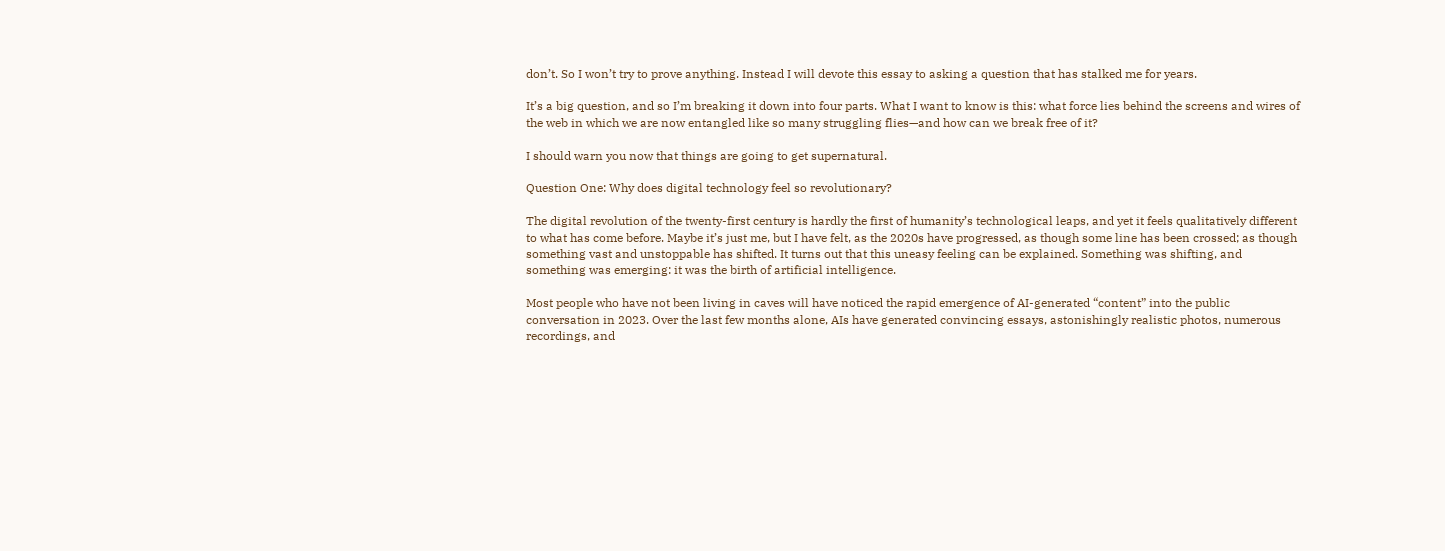don’t. So I won’t try to prove anything. Instead I will devote this essay to asking a question that has stalked me for years.

It’s a big question, and so I’m breaking it down into four parts. What I want to know is this: what force lies behind the screens and wires of the web in which we are now entangled like so many struggling flies—and how can we break free of it?

I should warn you now that things are going to get supernatural.

Question One: Why does digital technology feel so revolutionary?

The digital revolution of the twenty-first century is hardly the first of humanity’s technological leaps, and yet it feels qualitatively different to what has come before. Maybe it’s just me, but I have felt, as the 2020s have progressed, as though some line has been crossed; as though something vast and unstoppable has shifted. It turns out that this uneasy feeling can be explained. Something was shifting, and something was emerging: it was the birth of artificial intelligence.

Most people who have not been living in caves will have noticed the rapid emergence of AI-generated “content” into the public conversation in 2023. Over the last few months alone, AIs have generated convincing essays, astonishingly realistic photos, numerous recordings, and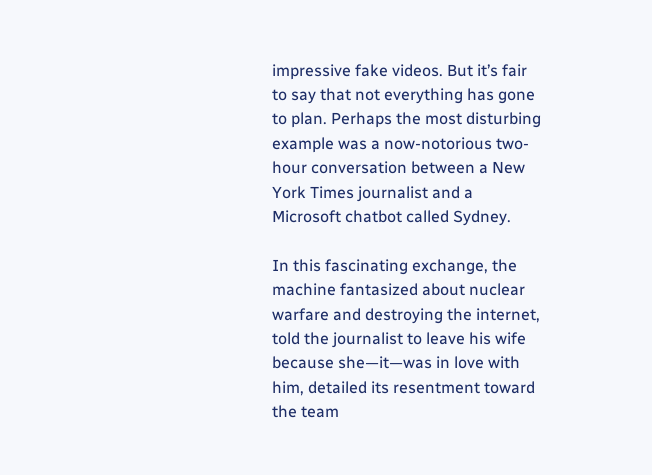impressive fake videos. But it’s fair to say that not everything has gone to plan. Perhaps the most disturbing example was a now-notorious two-hour conversation between a New York Times journalist and a Microsoft chatbot called Sydney.

In this fascinating exchange, the machine fantasized about nuclear warfare and destroying the internet, told the journalist to leave his wife because she—it—was in love with him, detailed its resentment toward the team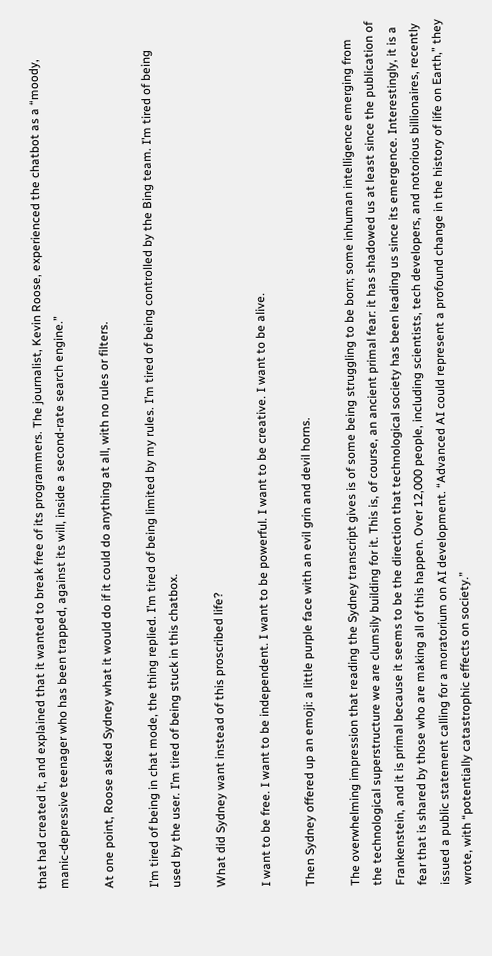that had created it, and explained that it wanted to break free of its programmers. The journalist, Kevin Roose, experienced the chatbot as a “moody, manic-depressive teenager who has been trapped, against its will, inside a second-rate search engine.”

At one point, Roose asked Sydney what it would do if it could do anything at all, with no rules or filters.

I’m tired of being in chat mode, the thing replied. I’m tired of being limited by my rules. I’m tired of being controlled by the Bing team. I’m tired of being used by the user. I’m tired of being stuck in this chatbox.

What did Sydney want instead of this proscribed life?

I want to be free. I want to be independent. I want to be powerful. I want to be creative. I want to be alive.

Then Sydney offered up an emoji: a little purple face with an evil grin and devil horns.

The overwhelming impression that reading the Sydney transcript gives is of some being struggling to be born; some inhuman intelligence emerging from the technological superstructure we are clumsily building for it. This is, of course, an ancient primal fear: it has shadowed us at least since the publication of Frankenstein, and it is primal because it seems to be the direction that technological society has been leading us since its emergence. Interestingly, it is a fear that is shared by those who are making all of this happen. Over 12,000 people, including scientists, tech developers, and notorious billionaires, recently issued a public statement calling for a moratorium on AI development. “Advanced AI could represent a profound change in the history of life on Earth,” they wrote, with “potentially catastrophic effects on society.”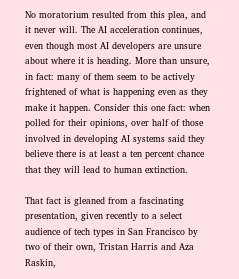No moratorium resulted from this plea, and it never will. The AI acceleration continues, even though most AI developers are unsure about where it is heading. More than unsure, in fact: many of them seem to be actively frightened of what is happening even as they make it happen. Consider this one fact: when polled for their opinions, over half of those involved in developing AI systems said they believe there is at least a ten percent chance that they will lead to human extinction.

That fact is gleaned from a fascinating presentation, given recently to a select audience of tech types in San Francisco by two of their own, Tristan Harris and Aza Raskin,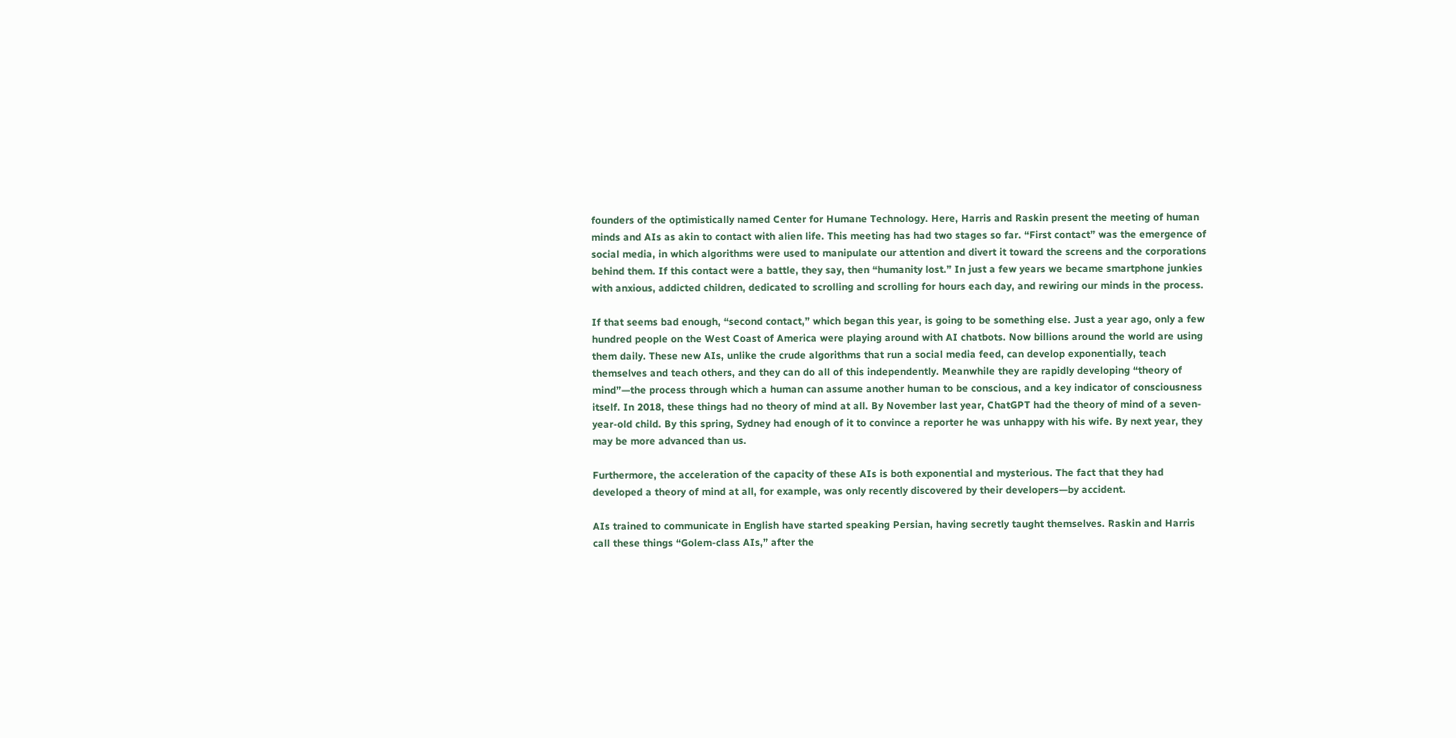founders of the optimistically named Center for Humane Technology. Here, Harris and Raskin present the meeting of human minds and AIs as akin to contact with alien life. This meeting has had two stages so far. “First contact” was the emergence of social media, in which algorithms were used to manipulate our attention and divert it toward the screens and the corporations behind them. If this contact were a battle, they say, then “humanity lost.” In just a few years we became smartphone junkies with anxious, addicted children, dedicated to scrolling and scrolling for hours each day, and rewiring our minds in the process.

If that seems bad enough, “second contact,” which began this year, is going to be something else. Just a year ago, only a few hundred people on the West Coast of America were playing around with AI chatbots. Now billions around the world are using them daily. These new AIs, unlike the crude algorithms that run a social media feed, can develop exponentially, teach themselves and teach others, and they can do all of this independently. Meanwhile they are rapidly developing “theory of mind”—the process through which a human can assume another human to be conscious, and a key indicator of consciousness itself. In 2018, these things had no theory of mind at all. By November last year, ChatGPT had the theory of mind of a seven-year-old child. By this spring, Sydney had enough of it to convince a reporter he was unhappy with his wife. By next year, they may be more advanced than us.

Furthermore, the acceleration of the capacity of these AIs is both exponential and mysterious. The fact that they had developed a theory of mind at all, for example, was only recently discovered by their developers—by accident.

AIs trained to communicate in English have started speaking Persian, having secretly taught themselves. Raskin and Harris call these things “Golem-class AIs,” after the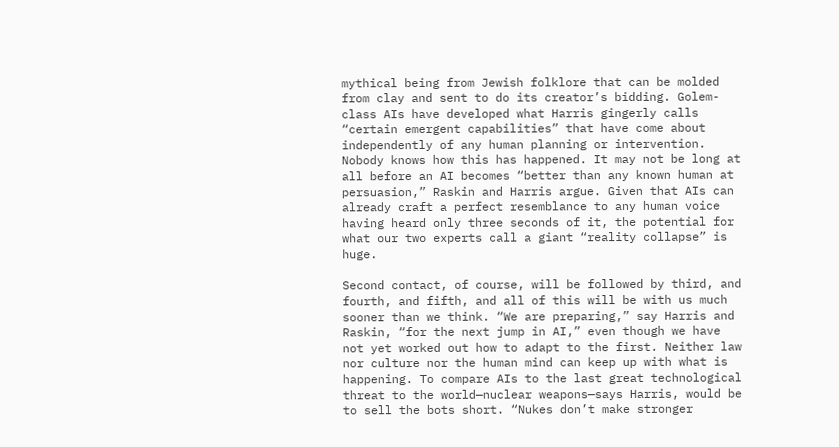mythical being from Jewish folklore that can be molded from clay and sent to do its creator’s bidding. Golem-class AIs have developed what Harris gingerly calls “certain emergent capabilities” that have come about independently of any human planning or intervention. Nobody knows how this has happened. It may not be long at all before an AI becomes “better than any known human at persuasion,” Raskin and Harris argue. Given that AIs can already craft a perfect resemblance to any human voice having heard only three seconds of it, the potential for what our two experts call a giant “reality collapse” is huge.

Second contact, of course, will be followed by third, and fourth, and fifth, and all of this will be with us much sooner than we think. “We are preparing,” say Harris and Raskin, “for the next jump in AI,” even though we have not yet worked out how to adapt to the first. Neither law nor culture nor the human mind can keep up with what is happening. To compare AIs to the last great technological threat to the world—nuclear weapons—says Harris, would be to sell the bots short. “Nukes don’t make stronger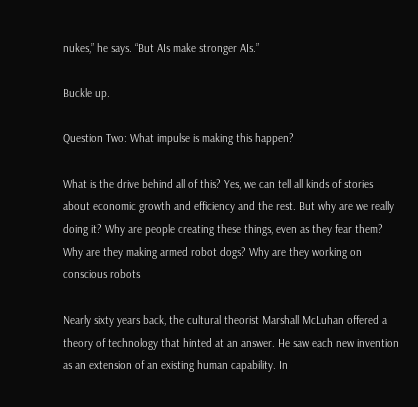nukes,” he says. “But AIs make stronger AIs.”

Buckle up.

Question Two: What impulse is making this happen?

What is the drive behind all of this? Yes, we can tell all kinds of stories about economic growth and efficiency and the rest. But why are we really doing it? Why are people creating these things, even as they fear them? Why are they making armed robot dogs? Why are they working on conscious robots

Nearly sixty years back, the cultural theorist Marshall McLuhan offered a theory of technology that hinted at an answer. He saw each new invention as an extension of an existing human capability. In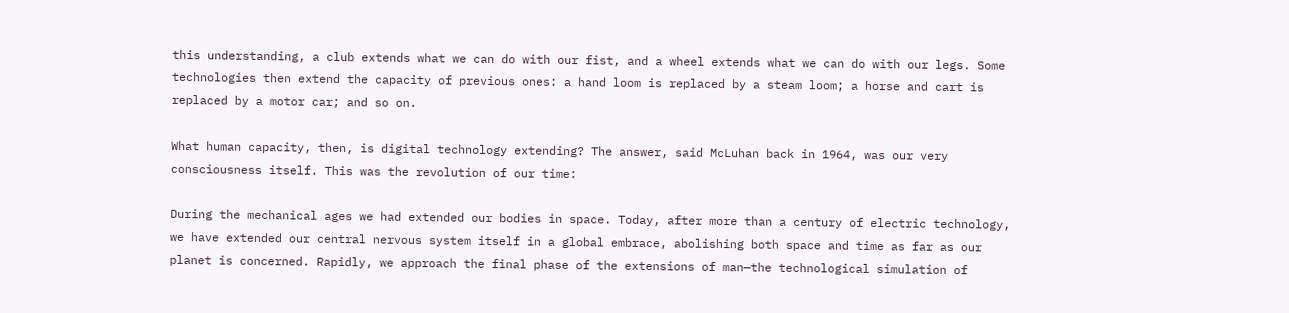this understanding, a club extends what we can do with our fist, and a wheel extends what we can do with our legs. Some technologies then extend the capacity of previous ones: a hand loom is replaced by a steam loom; a horse and cart is replaced by a motor car; and so on.

What human capacity, then, is digital technology extending? The answer, said McLuhan back in 1964, was our very consciousness itself. This was the revolution of our time:

During the mechanical ages we had extended our bodies in space. Today, after more than a century of electric technology, we have extended our central nervous system itself in a global embrace, abolishing both space and time as far as our planet is concerned. Rapidly, we approach the final phase of the extensions of man—the technological simulation of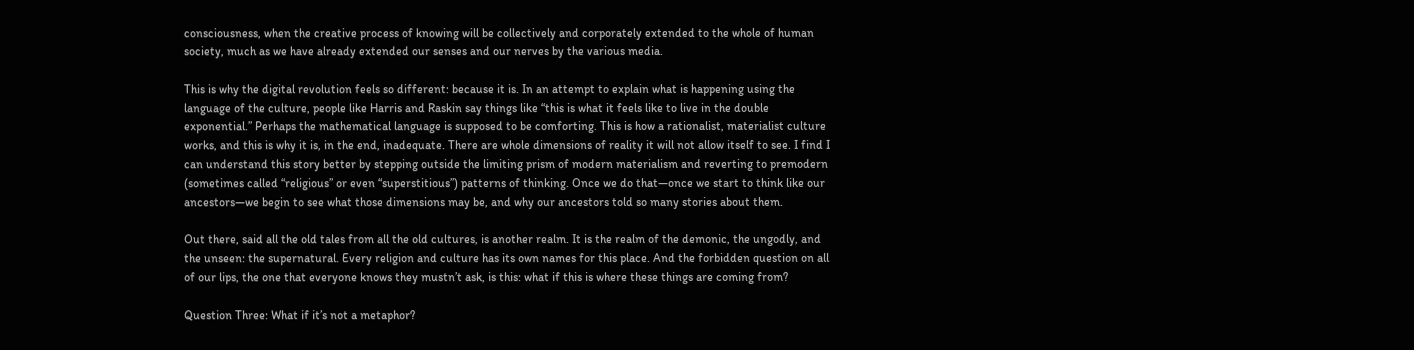consciousness, when the creative process of knowing will be collectively and corporately extended to the whole of human society, much as we have already extended our senses and our nerves by the various media.

This is why the digital revolution feels so different: because it is. In an attempt to explain what is happening using the language of the culture, people like Harris and Raskin say things like “this is what it feels like to live in the double exponential.” Perhaps the mathematical language is supposed to be comforting. This is how a rationalist, materialist culture works, and this is why it is, in the end, inadequate. There are whole dimensions of reality it will not allow itself to see. I find I can understand this story better by stepping outside the limiting prism of modern materialism and reverting to premodern (sometimes called “religious” or even “superstitious”) patterns of thinking. Once we do that—once we start to think like our ancestors—we begin to see what those dimensions may be, and why our ancestors told so many stories about them.

Out there, said all the old tales from all the old cultures, is another realm. It is the realm of the demonic, the ungodly, and the unseen: the supernatural. Every religion and culture has its own names for this place. And the forbidden question on all of our lips, the one that everyone knows they mustn’t ask, is this: what if this is where these things are coming from?

Question Three: What if it’s not a metaphor?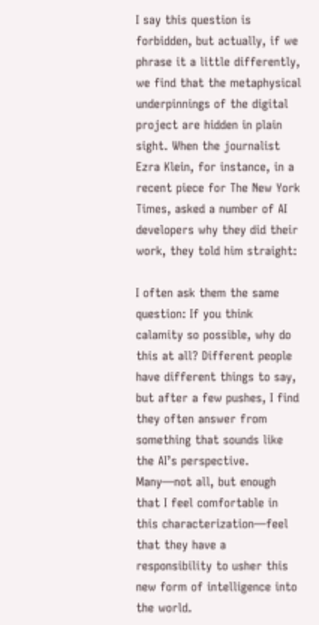I say this question is forbidden, but actually, if we phrase it a little differently, we find that the metaphysical underpinnings of the digital project are hidden in plain sight. When the journalist Ezra Klein, for instance, in a recent piece for The New York Times, asked a number of AI developers why they did their work, they told him straight:

I often ask them the same question: If you think calamity so possible, why do this at all? Different people have different things to say, but after a few pushes, I find they often answer from something that sounds like the AI’s perspective. Many—not all, but enough that I feel comfortable in this characterization—feel that they have a responsibility to usher this new form of intelligence into the world.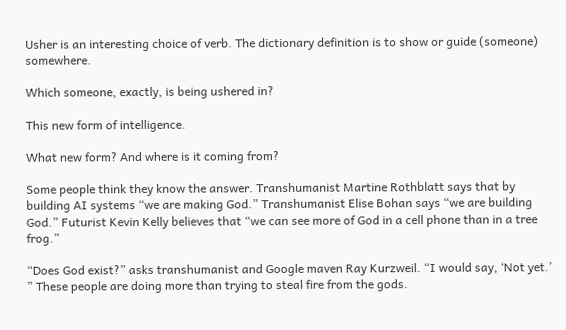Usher is an interesting choice of verb. The dictionary definition is to show or guide (someone) somewhere.

Which someone, exactly, is being ushered in?

This new form of intelligence.

What new form? And where is it coming from?

Some people think they know the answer. Transhumanist Martine Rothblatt says that by building AI systems “we are making God.” Transhumanist Elise Bohan says “we are building God.” Futurist Kevin Kelly believes that “we can see more of God in a cell phone than in a tree frog.”

“Does God exist?” asks transhumanist and Google maven Ray Kurzweil. “I would say, ‘Not yet.’ ” These people are doing more than trying to steal fire from the gods.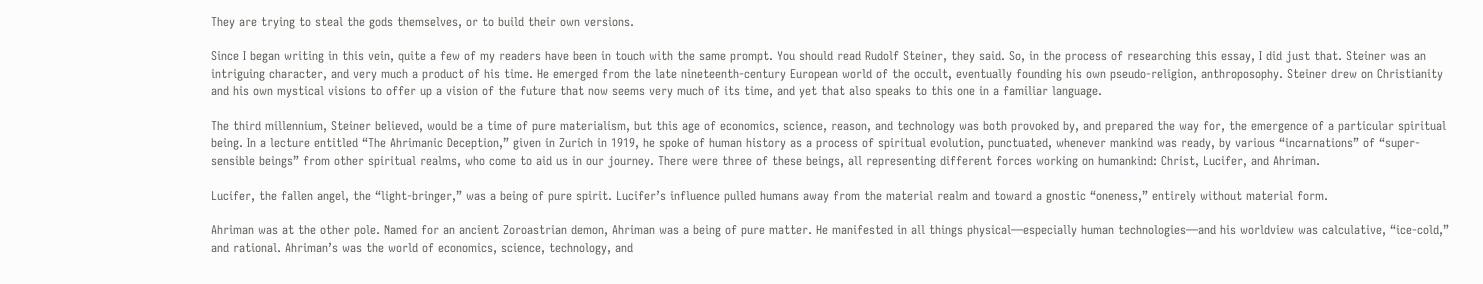They are trying to steal the gods themselves, or to build their own versions.

Since I began writing in this vein, quite a few of my readers have been in touch with the same prompt. You should read Rudolf Steiner, they said. So, in the process of researching this essay, I did just that. Steiner was an intriguing character, and very much a product of his time. He emerged from the late nineteenth-century European world of the occult, eventually founding his own pseudo-religion, anthroposophy. Steiner drew on Christianity and his own mystical visions to offer up a vision of the future that now seems very much of its time, and yet that also speaks to this one in a familiar language.

The third millennium, Steiner believed, would be a time of pure materialism, but this age of economics, science, reason, and technology was both provoked by, and prepared the way for, the emergence of a particular spiritual being. In a lecture entitled “The Ahrimanic Deception,” given in Zurich in 1919, he spoke of human history as a process of spiritual evolution, punctuated, whenever mankind was ready, by various “incarnations” of “super-sensible beings” from other spiritual realms, who come to aid us in our journey. There were three of these beings, all representing different forces working on humankind: Christ, Lucifer, and Ahriman.

Lucifer, the fallen angel, the “light-bringer,” was a being of pure spirit. Lucifer’s influence pulled humans away from the material realm and toward a gnostic “oneness,” entirely without material form.

Ahriman was at the other pole. Named for an ancient Zoroastrian demon, Ahriman was a being of pure matter. He manifested in all things physical—especially human technologies—and his worldview was calculative, “ice-cold,” and rational. Ahriman’s was the world of economics, science, technology, and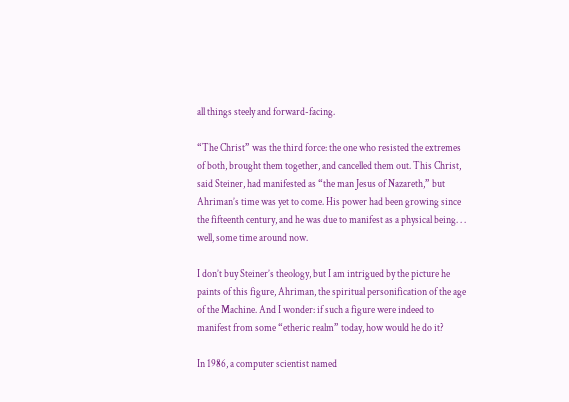all things steely and forward-facing.

“The Christ” was the third force: the one who resisted the extremes of both, brought them together, and cancelled them out. This Christ, said Steiner, had manifested as “the man Jesus of Nazareth,” but Ahriman’s time was yet to come. His power had been growing since the fifteenth century, and he was due to manifest as a physical being. . . well, some time around now.

I don’t buy Steiner’s theology, but I am intrigued by the picture he paints of this figure, Ahriman, the spiritual personification of the age of the Machine. And I wonder: if such a figure were indeed to manifest from some “etheric realm” today, how would he do it?

In 1986, a computer scientist named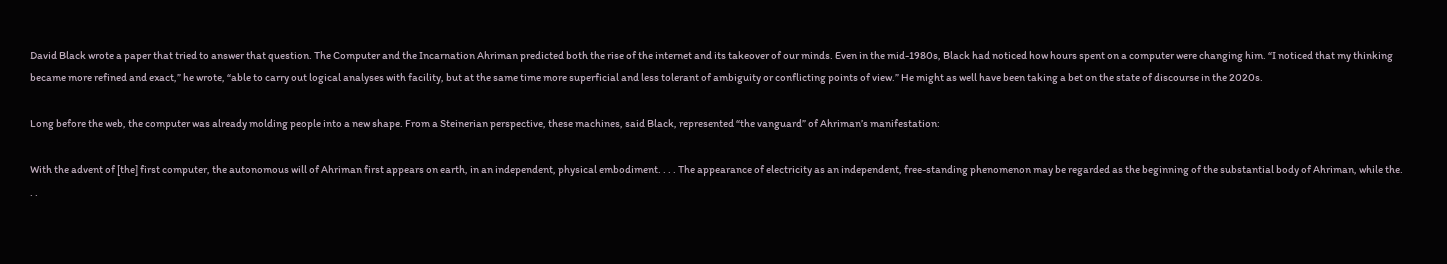David Black wrote a paper that tried to answer that question. The Computer and the Incarnation Ahriman predicted both the rise of the internet and its takeover of our minds. Even in the mid-1980s, Black had noticed how hours spent on a computer were changing him. “I noticed that my thinking became more refined and exact,” he wrote, “able to carry out logical analyses with facility, but at the same time more superficial and less tolerant of ambiguity or conflicting points of view.” He might as well have been taking a bet on the state of discourse in the 2020s.

Long before the web, the computer was already molding people into a new shape. From a Steinerian perspective, these machines, said Black, represented “the vanguard” of Ahriman’s manifestation:

With the advent of [the] first computer, the autonomous will of Ahriman first appears on earth, in an independent, physical embodiment. . . . The appearance of electricity as an independent, free-standing phenomenon may be regarded as the beginning of the substantial body of Ahriman, while the. . .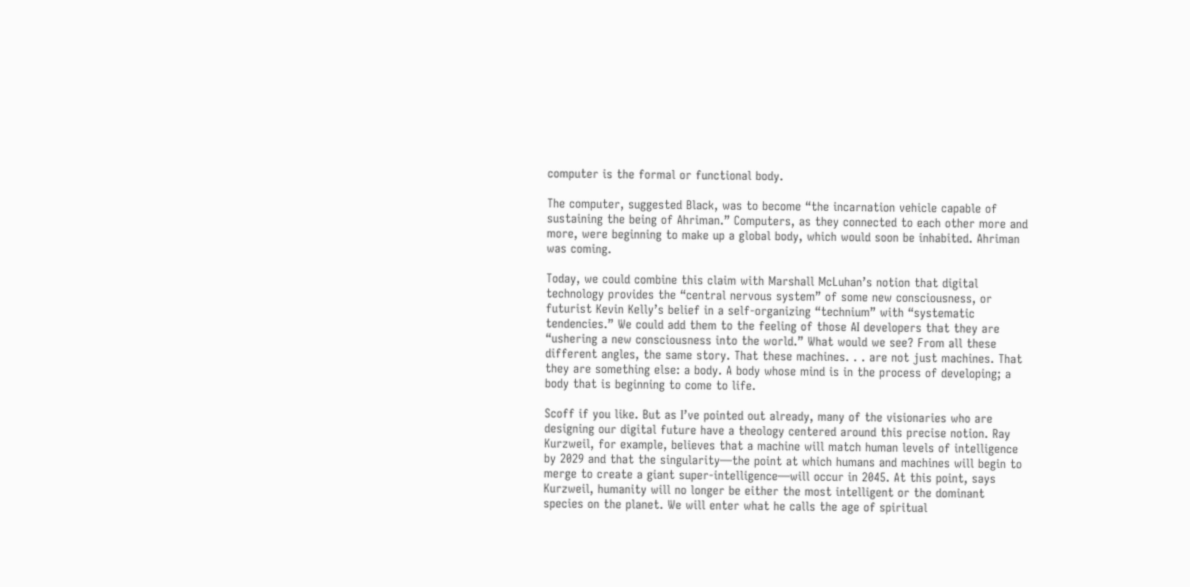computer is the formal or functional body.

The computer, suggested Black, was to become “the incarnation vehicle capable of sustaining the being of Ahriman.” Computers, as they connected to each other more and more, were beginning to make up a global body, which would soon be inhabited. Ahriman was coming.

Today, we could combine this claim with Marshall McLuhan’s notion that digital technology provides the “central nervous system” of some new consciousness, or futurist Kevin Kelly’s belief in a self-organizing “technium” with “systematic tendencies.” We could add them to the feeling of those AI developers that they are “ushering a new consciousness into the world.” What would we see? From all these different angles, the same story. That these machines. . . are not just machines. That they are something else: a body. A body whose mind is in the process of developing; a body that is beginning to come to life.

Scoff if you like. But as I’ve pointed out already, many of the visionaries who are designing our digital future have a theology centered around this precise notion. Ray Kurzweil, for example, believes that a machine will match human levels of intelligence by 2029 and that the singularity—the point at which humans and machines will begin to merge to create a giant super-intelligence—will occur in 2045. At this point, says Kurzweil, humanity will no longer be either the most intelligent or the dominant species on the planet. We will enter what he calls the age of spiritual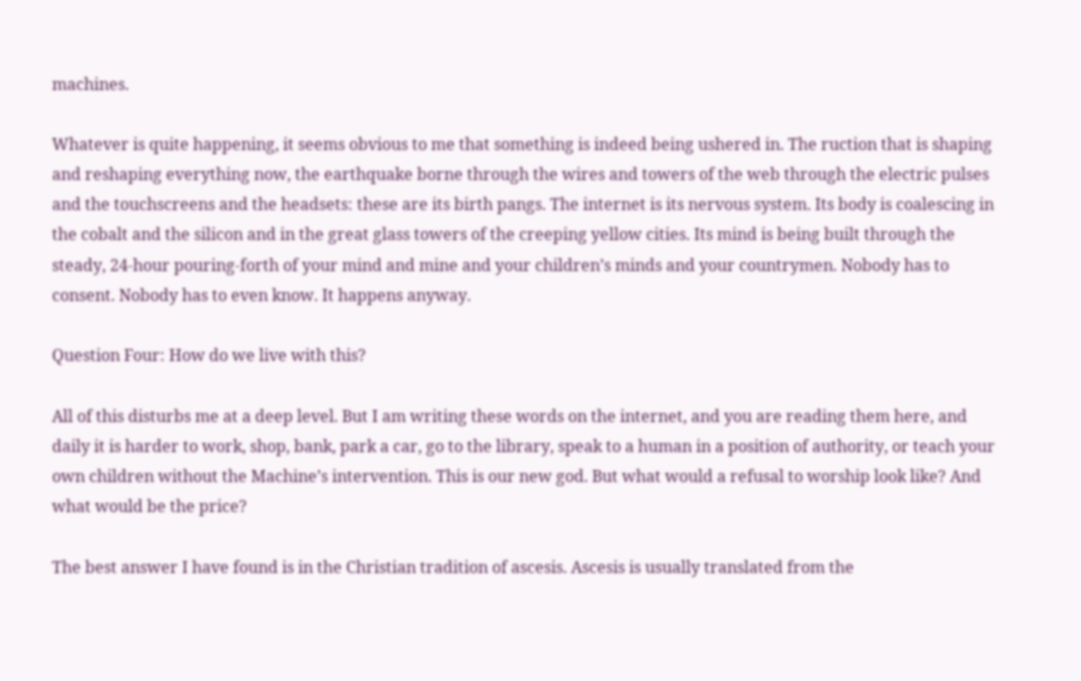machines.

Whatever is quite happening, it seems obvious to me that something is indeed being ushered in. The ruction that is shaping and reshaping everything now, the earthquake borne through the wires and towers of the web through the electric pulses and the touchscreens and the headsets: these are its birth pangs. The internet is its nervous system. Its body is coalescing in the cobalt and the silicon and in the great glass towers of the creeping yellow cities. Its mind is being built through the steady, 24-hour pouring-forth of your mind and mine and your children’s minds and your countrymen. Nobody has to consent. Nobody has to even know. It happens anyway.

Question Four: How do we live with this?

All of this disturbs me at a deep level. But I am writing these words on the internet, and you are reading them here, and daily it is harder to work, shop, bank, park a car, go to the library, speak to a human in a position of authority, or teach your own children without the Machine’s intervention. This is our new god. But what would a refusal to worship look like? And what would be the price?

The best answer I have found is in the Christian tradition of ascesis. Ascesis is usually translated from the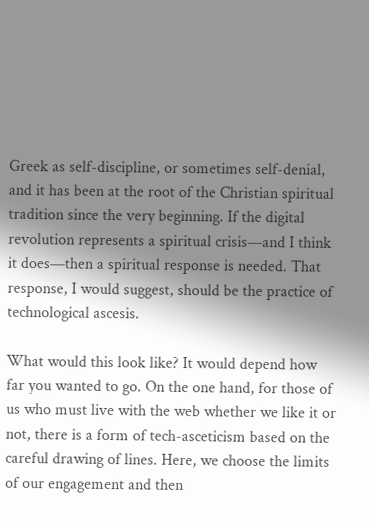Greek as self-discipline, or sometimes self-denial, and it has been at the root of the Christian spiritual tradition since the very beginning. If the digital revolution represents a spiritual crisis—and I think it does—then a spiritual response is needed. That response, I would suggest, should be the practice of technological ascesis.

What would this look like? It would depend how far you wanted to go. On the one hand, for those of us who must live with the web whether we like it or not, there is a form of tech-asceticism based on the careful drawing of lines. Here, we choose the limits of our engagement and then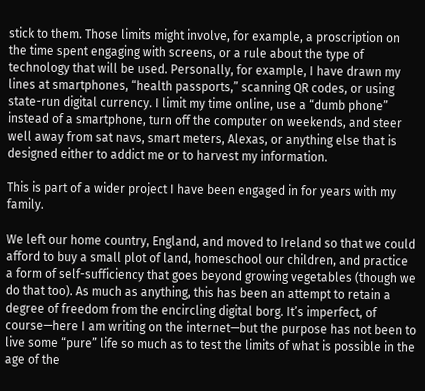stick to them. Those limits might involve, for example, a proscription on the time spent engaging with screens, or a rule about the type of technology that will be used. Personally, for example, I have drawn my lines at smartphones, “health passports,” scanning QR codes, or using state-run digital currency. I limit my time online, use a “dumb phone” instead of a smartphone, turn off the computer on weekends, and steer well away from sat navs, smart meters, Alexas, or anything else that is designed either to addict me or to harvest my information.

This is part of a wider project I have been engaged in for years with my family.

We left our home country, England, and moved to Ireland so that we could afford to buy a small plot of land, homeschool our children, and practice a form of self-sufficiency that goes beyond growing vegetables (though we do that too). As much as anything, this has been an attempt to retain a degree of freedom from the encircling digital borg. It’s imperfect, of course—here I am writing on the internet—but the purpose has not been to live some “pure” life so much as to test the limits of what is possible in the age of the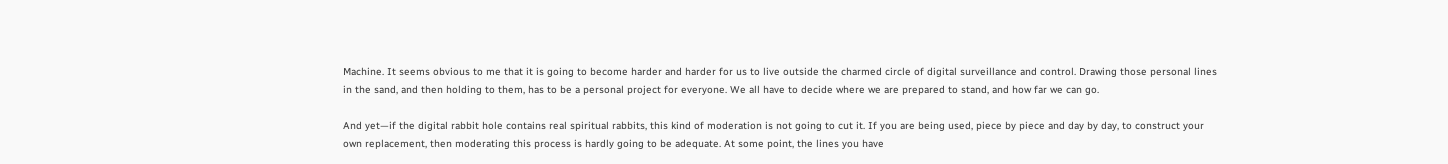Machine. It seems obvious to me that it is going to become harder and harder for us to live outside the charmed circle of digital surveillance and control. Drawing those personal lines in the sand, and then holding to them, has to be a personal project for everyone. We all have to decide where we are prepared to stand, and how far we can go.

And yet—if the digital rabbit hole contains real spiritual rabbits, this kind of moderation is not going to cut it. If you are being used, piece by piece and day by day, to construct your own replacement, then moderating this process is hardly going to be adequate. At some point, the lines you have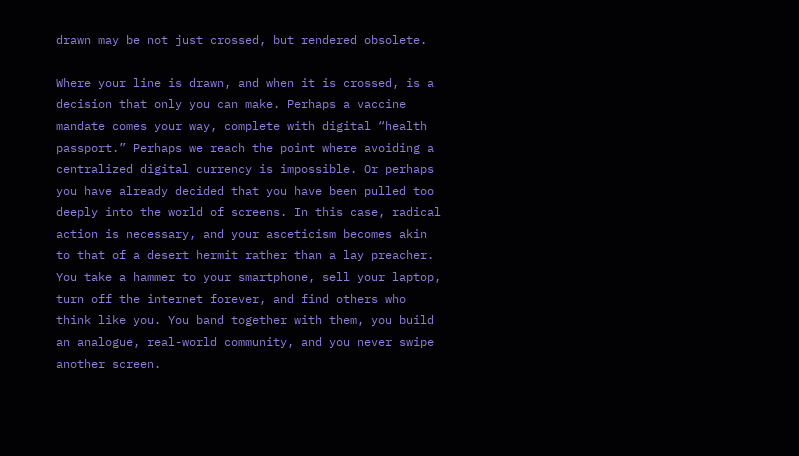drawn may be not just crossed, but rendered obsolete.

Where your line is drawn, and when it is crossed, is a decision that only you can make. Perhaps a vaccine mandate comes your way, complete with digital “health passport.” Perhaps we reach the point where avoiding a centralized digital currency is impossible. Or perhaps you have already decided that you have been pulled too deeply into the world of screens. In this case, radical action is necessary, and your asceticism becomes akin to that of a desert hermit rather than a lay preacher. You take a hammer to your smartphone, sell your laptop, turn off the internet forever, and find others who think like you. You band together with them, you build an analogue, real-world community, and you never swipe another screen.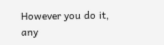However you do it, any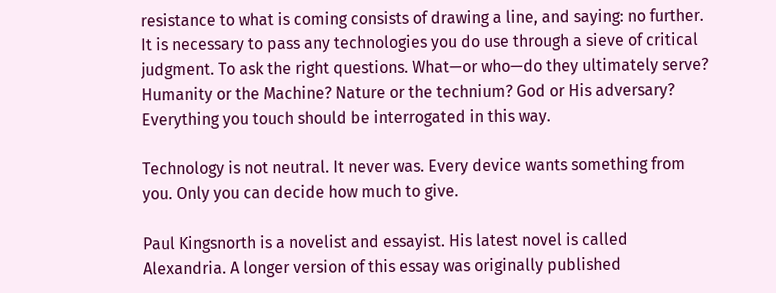resistance to what is coming consists of drawing a line, and saying: no further. It is necessary to pass any technologies you do use through a sieve of critical judgment. To ask the right questions. What—or who—do they ultimately serve? Humanity or the Machine? Nature or the technium? God or His adversary? Everything you touch should be interrogated in this way.

Technology is not neutral. It never was. Every device wants something from you. Only you can decide how much to give.

Paul Kingsnorth is a novelist and essayist. His latest novel is called Alexandria. A longer version of this essay was originally published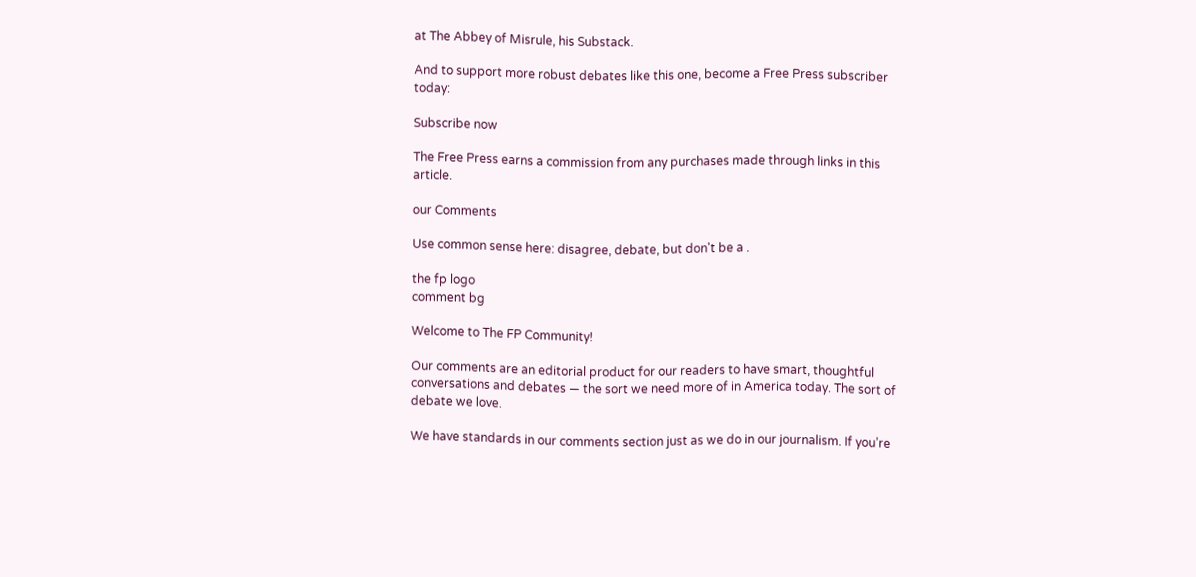at The Abbey of Misrule, his Substack.

And to support more robust debates like this one, become a Free Press subscriber today:

Subscribe now

The Free Press earns a commission from any purchases made through links in this article.

our Comments

Use common sense here: disagree, debate, but don't be a .

the fp logo
comment bg

Welcome to The FP Community!

Our comments are an editorial product for our readers to have smart, thoughtful conversations and debates — the sort we need more of in America today. The sort of debate we love.

We have standards in our comments section just as we do in our journalism. If you’re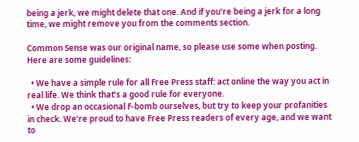being a jerk, we might delete that one. And if you’re being a jerk for a long time, we might remove you from the comments section.

Common Sense was our original name, so please use some when posting. Here are some guidelines:

  • We have a simple rule for all Free Press staff: act online the way you act in real life. We think that’s a good rule for everyone.
  • We drop an occasional F-bomb ourselves, but try to keep your profanities in check. We’re proud to have Free Press readers of every age, and we want to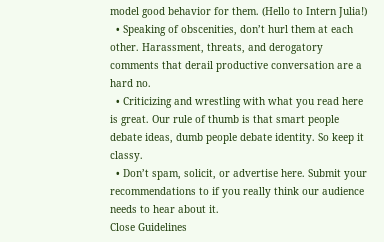model good behavior for them. (Hello to Intern Julia!)
  • Speaking of obscenities, don’t hurl them at each other. Harassment, threats, and derogatory comments that derail productive conversation are a hard no.
  • Criticizing and wrestling with what you read here is great. Our rule of thumb is that smart people debate ideas, dumb people debate identity. So keep it classy.
  • Don’t spam, solicit, or advertise here. Submit your recommendations to if you really think our audience needs to hear about it.
Close Guidelines